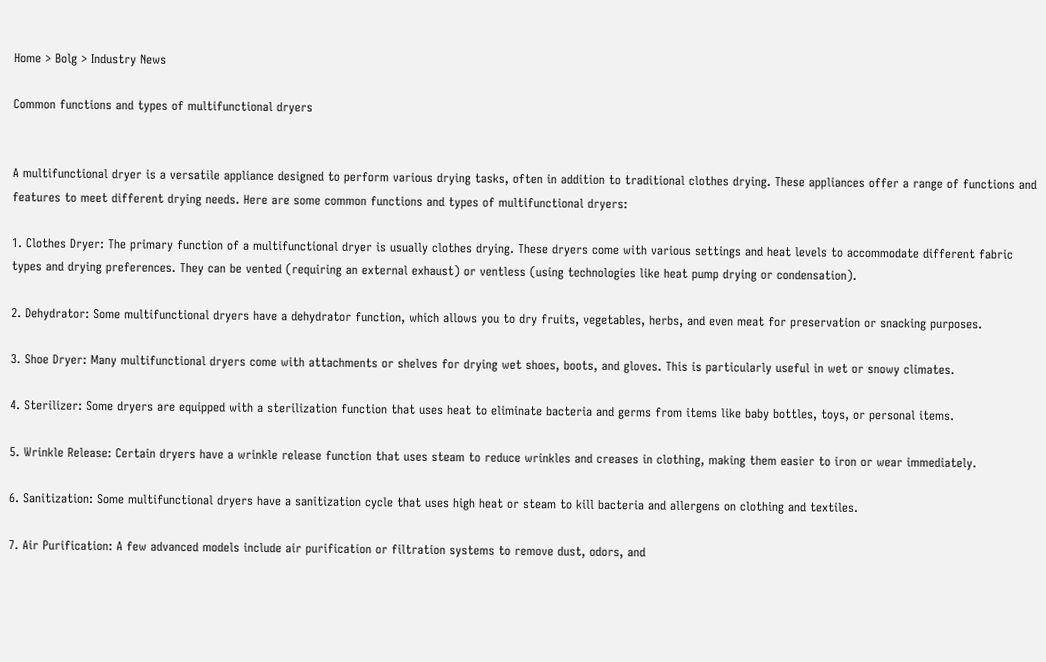Home > Bolg > Industry News

Common functions and types of multifunctional dryers


A multifunctional dryer is a versatile appliance designed to perform various drying tasks, often in addition to traditional clothes drying. These appliances offer a range of functions and features to meet different drying needs. Here are some common functions and types of multifunctional dryers:

1. Clothes Dryer: The primary function of a multifunctional dryer is usually clothes drying. These dryers come with various settings and heat levels to accommodate different fabric types and drying preferences. They can be vented (requiring an external exhaust) or ventless (using technologies like heat pump drying or condensation).

2. Dehydrator: Some multifunctional dryers have a dehydrator function, which allows you to dry fruits, vegetables, herbs, and even meat for preservation or snacking purposes.

3. Shoe Dryer: Many multifunctional dryers come with attachments or shelves for drying wet shoes, boots, and gloves. This is particularly useful in wet or snowy climates.

4. Sterilizer: Some dryers are equipped with a sterilization function that uses heat to eliminate bacteria and germs from items like baby bottles, toys, or personal items.

5. Wrinkle Release: Certain dryers have a wrinkle release function that uses steam to reduce wrinkles and creases in clothing, making them easier to iron or wear immediately.

6. Sanitization: Some multifunctional dryers have a sanitization cycle that uses high heat or steam to kill bacteria and allergens on clothing and textiles.

7. Air Purification: A few advanced models include air purification or filtration systems to remove dust, odors, and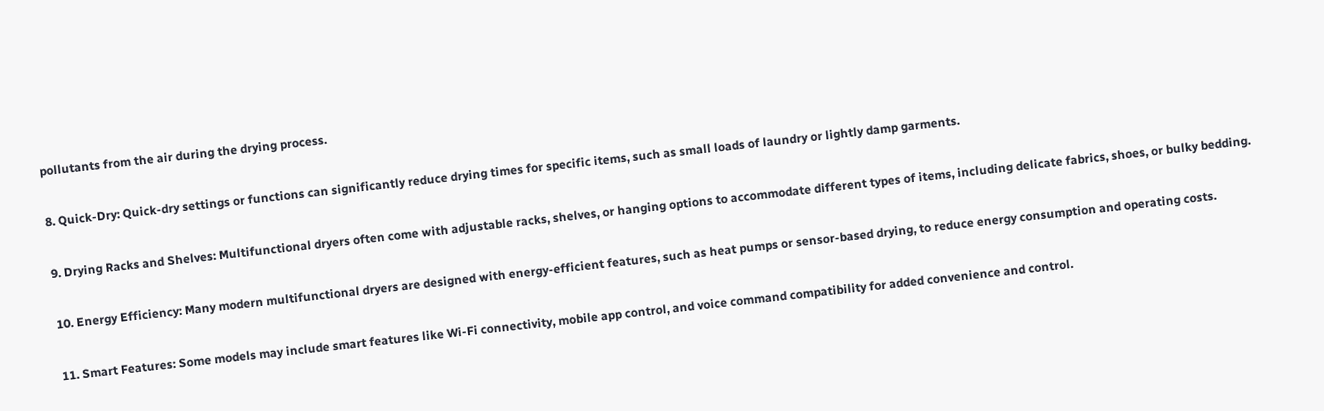pollutants from the air during the drying process.

8. Quick-Dry: Quick-dry settings or functions can significantly reduce drying times for specific items, such as small loads of laundry or lightly damp garments.

9. Drying Racks and Shelves: Multifunctional dryers often come with adjustable racks, shelves, or hanging options to accommodate different types of items, including delicate fabrics, shoes, or bulky bedding.

10. Energy Efficiency: Many modern multifunctional dryers are designed with energy-efficient features, such as heat pumps or sensor-based drying, to reduce energy consumption and operating costs.

11. Smart Features: Some models may include smart features like Wi-Fi connectivity, mobile app control, and voice command compatibility for added convenience and control.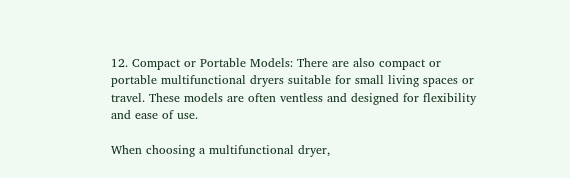12. Compact or Portable Models: There are also compact or portable multifunctional dryers suitable for small living spaces or travel. These models are often ventless and designed for flexibility and ease of use.

When choosing a multifunctional dryer,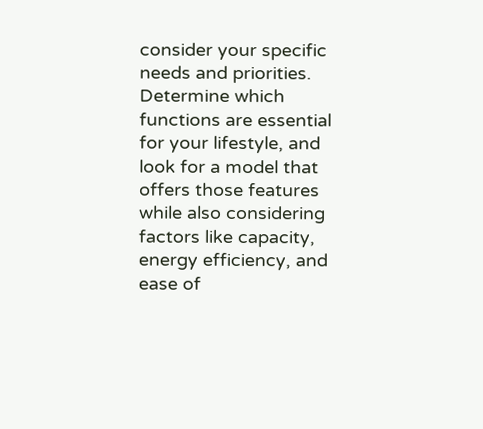consider your specific needs and priorities. Determine which functions are essential for your lifestyle, and look for a model that offers those features while also considering factors like capacity, energy efficiency, and ease of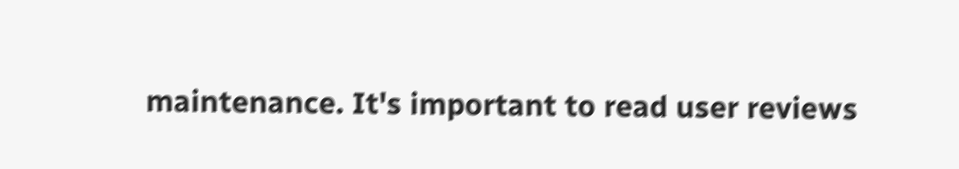maintenance. It's important to read user reviews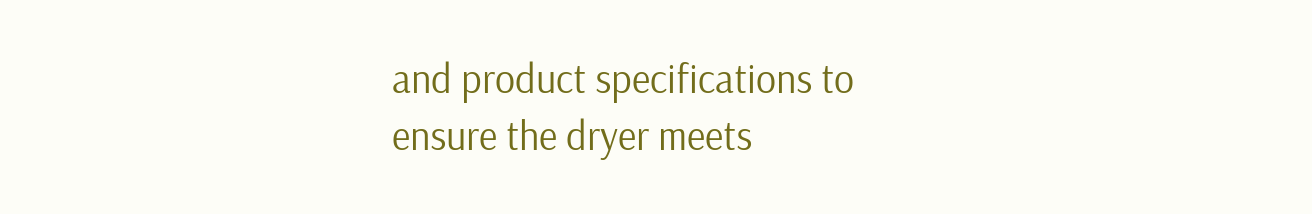and product specifications to ensure the dryer meets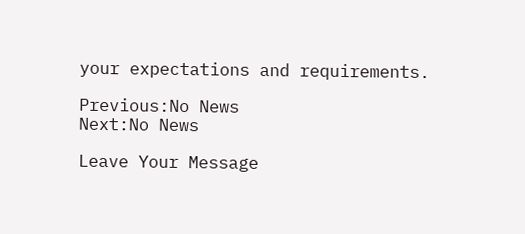your expectations and requirements.

Previous:No News
Next:No News

Leave Your Message